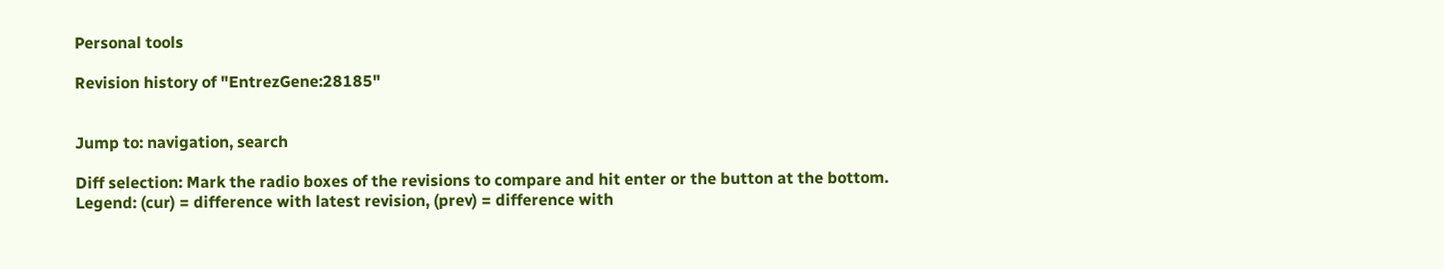Personal tools

Revision history of "EntrezGene:28185"


Jump to: navigation, search

Diff selection: Mark the radio boxes of the revisions to compare and hit enter or the button at the bottom.
Legend: (cur) = difference with latest revision, (prev) = difference with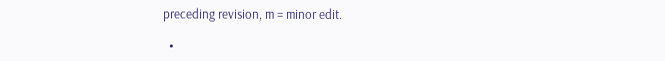preceding revision, m = minor edit.

  •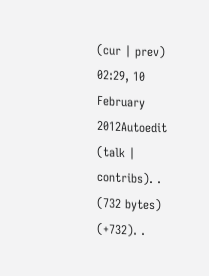(cur | prev) 02:29, 10 February 2012Autoedit (talk | contribs). . (732 bytes) (+732). .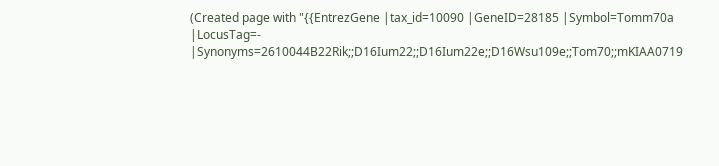(Created page with "{{EntrezGene |tax_id=10090 |GeneID=28185 |Symbol=Tomm70a |LocusTag=- |Synonyms=2610044B22Rik;;D16Ium22;;D16Ium22e;;D16Wsu109e;;Tom70;;mKIAA0719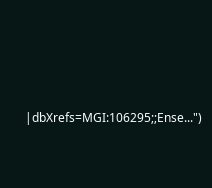|dbXrefs=MGI:106295;;Ense...")